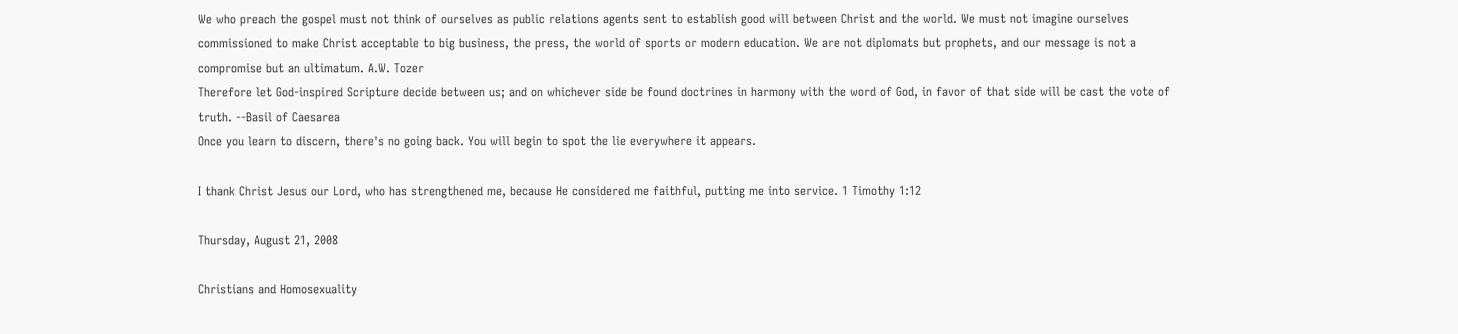We who preach the gospel must not think of ourselves as public relations agents sent to establish good will between Christ and the world. We must not imagine ourselves commissioned to make Christ acceptable to big business, the press, the world of sports or modern education. We are not diplomats but prophets, and our message is not a compromise but an ultimatum. A.W. Tozer
Therefore let God-inspired Scripture decide between us; and on whichever side be found doctrines in harmony with the word of God, in favor of that side will be cast the vote of truth. --Basil of Caesarea
Once you learn to discern, there's no going back. You will begin to spot the lie everywhere it appears.

I thank Christ Jesus our Lord, who has strengthened me, because He considered me faithful, putting me into service. 1 Timothy 1:12

Thursday, August 21, 2008

Christians and Homosexuality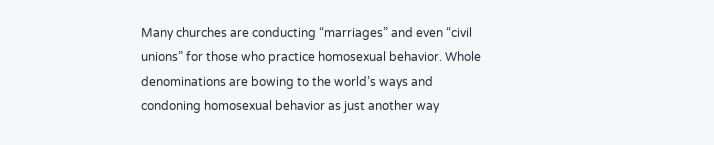Many churches are conducting “marriages” and even “civil unions” for those who practice homosexual behavior. Whole denominations are bowing to the world’s ways and condoning homosexual behavior as just another way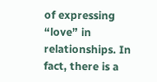of expressing “love” in relationships. In fact, there is a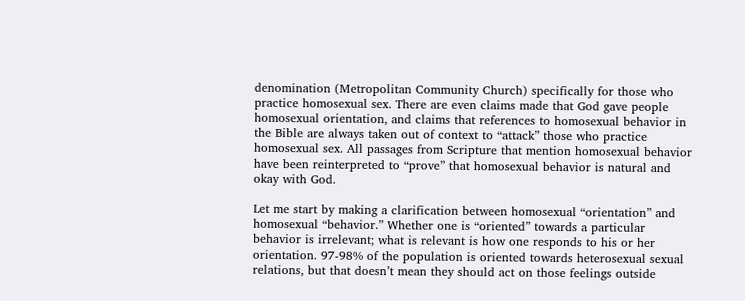denomination (Metropolitan Community Church) specifically for those who practice homosexual sex. There are even claims made that God gave people homosexual orientation, and claims that references to homosexual behavior in the Bible are always taken out of context to “attack” those who practice homosexual sex. All passages from Scripture that mention homosexual behavior have been reinterpreted to “prove” that homosexual behavior is natural and okay with God.

Let me start by making a clarification between homosexual “orientation” and homosexual “behavior.” Whether one is “oriented” towards a particular behavior is irrelevant; what is relevant is how one responds to his or her orientation. 97-98% of the population is oriented towards heterosexual sexual relations, but that doesn’t mean they should act on those feelings outside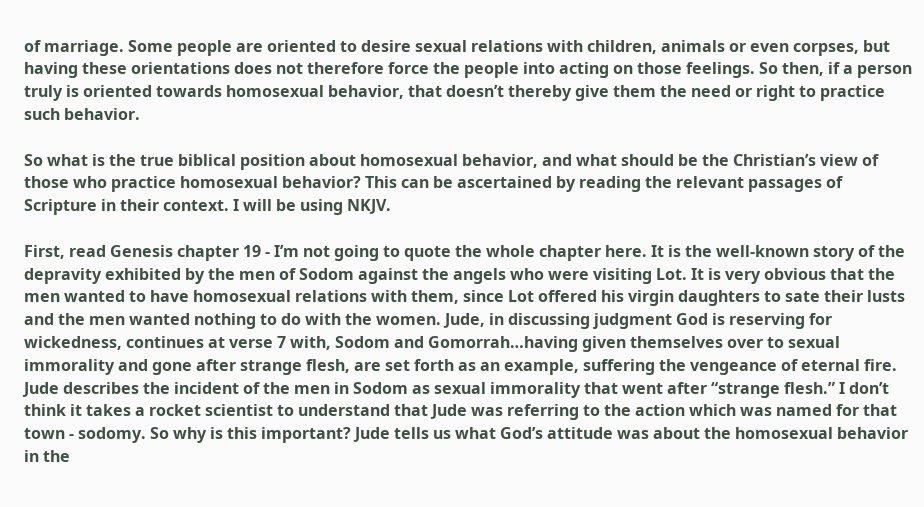of marriage. Some people are oriented to desire sexual relations with children, animals or even corpses, but having these orientations does not therefore force the people into acting on those feelings. So then, if a person truly is oriented towards homosexual behavior, that doesn’t thereby give them the need or right to practice such behavior.

So what is the true biblical position about homosexual behavior, and what should be the Christian’s view of those who practice homosexual behavior? This can be ascertained by reading the relevant passages of Scripture in their context. I will be using NKJV.

First, read Genesis chapter 19 - I’m not going to quote the whole chapter here. It is the well-known story of the depravity exhibited by the men of Sodom against the angels who were visiting Lot. It is very obvious that the men wanted to have homosexual relations with them, since Lot offered his virgin daughters to sate their lusts and the men wanted nothing to do with the women. Jude, in discussing judgment God is reserving for wickedness, continues at verse 7 with, Sodom and Gomorrah…having given themselves over to sexual immorality and gone after strange flesh, are set forth as an example, suffering the vengeance of eternal fire. Jude describes the incident of the men in Sodom as sexual immorality that went after “strange flesh.” I don’t think it takes a rocket scientist to understand that Jude was referring to the action which was named for that town - sodomy. So why is this important? Jude tells us what God’s attitude was about the homosexual behavior in the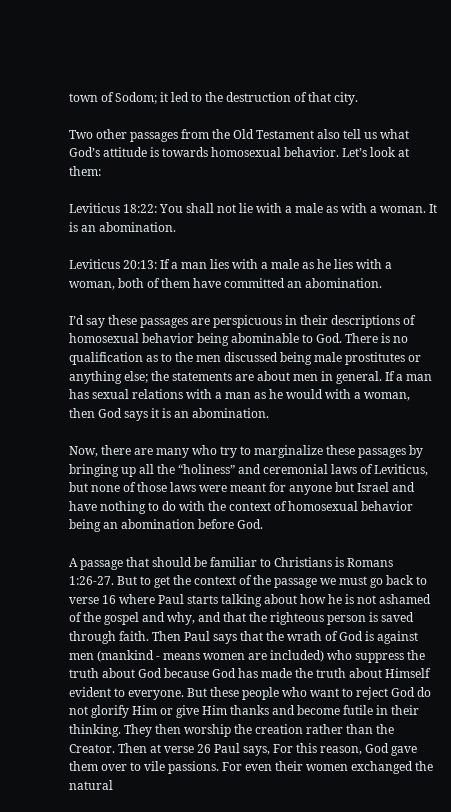town of Sodom; it led to the destruction of that city.

Two other passages from the Old Testament also tell us what God’s attitude is towards homosexual behavior. Let’s look at them:

Leviticus 18:22: You shall not lie with a male as with a woman. It is an abomination.

Leviticus 20:13: If a man lies with a male as he lies with a woman, both of them have committed an abomination.

I’d say these passages are perspicuous in their descriptions of homosexual behavior being abominable to God. There is no qualification as to the men discussed being male prostitutes or anything else; the statements are about men in general. If a man has sexual relations with a man as he would with a woman, then God says it is an abomination.

Now, there are many who try to marginalize these passages by bringing up all the “holiness” and ceremonial laws of Leviticus, but none of those laws were meant for anyone but Israel and have nothing to do with the context of homosexual behavior being an abomination before God.

A passage that should be familiar to Christians is Romans 1:26-27. But to get the context of the passage we must go back to verse 16 where Paul starts talking about how he is not ashamed of the gospel and why, and that the righteous person is saved through faith. Then Paul says that the wrath of God is against men (mankind - means women are included) who suppress the truth about God because God has made the truth about Himself evident to everyone. But these people who want to reject God do not glorify Him or give Him thanks and become futile in their thinking. They then worship the creation rather than the Creator. Then at verse 26 Paul says, For this reason, God gave them over to vile passions. For even their women exchanged the natural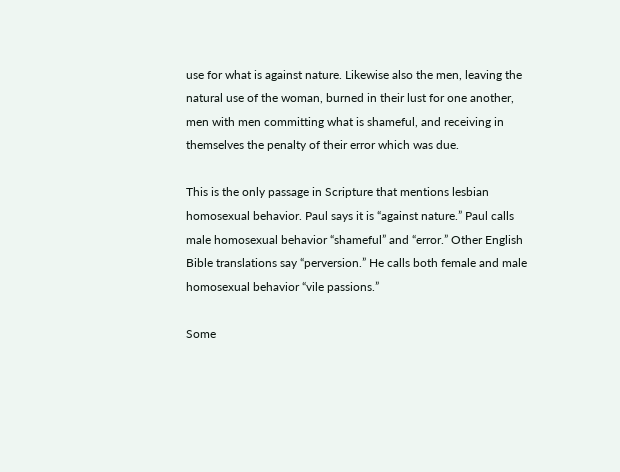use for what is against nature. Likewise also the men, leaving the natural use of the woman, burned in their lust for one another, men with men committing what is shameful, and receiving in themselves the penalty of their error which was due.

This is the only passage in Scripture that mentions lesbian homosexual behavior. Paul says it is “against nature.” Paul calls male homosexual behavior “shameful” and “error.” Other English Bible translations say “perversion.” He calls both female and male homosexual behavior “vile passions.”

Some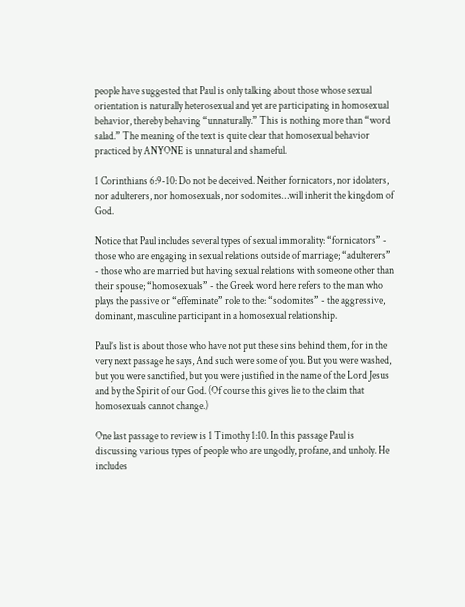people have suggested that Paul is only talking about those whose sexual orientation is naturally heterosexual and yet are participating in homosexual behavior, thereby behaving “unnaturally.” This is nothing more than “word salad.” The meaning of the text is quite clear that homosexual behavior practiced by ANYONE is unnatural and shameful.

1 Corinthians 6:9-10: Do not be deceived. Neither fornicators, nor idolaters, nor adulterers, nor homosexuals, nor sodomites…will inherit the kingdom of God.

Notice that Paul includes several types of sexual immorality: “fornicators” - those who are engaging in sexual relations outside of marriage; “adulterers” - those who are married but having sexual relations with someone other than their spouse; “homosexuals” - the Greek word here refers to the man who plays the passive or “effeminate” role to the: “sodomites” - the aggressive, dominant, masculine participant in a homosexual relationship.

Paul’s list is about those who have not put these sins behind them, for in the very next passage he says, And such were some of you. But you were washed, but you were sanctified, but you were justified in the name of the Lord Jesus and by the Spirit of our God. (Of course this gives lie to the claim that homosexuals cannot change.)

One last passage to review is 1 Timothy 1:10. In this passage Paul is discussing various types of people who are ungodly, profane, and unholy. He includes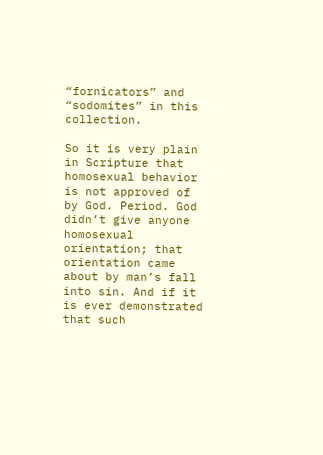“fornicators” and “sodomites” in this collection.

So it is very plain in Scripture that homosexual behavior is not approved of by God. Period. God didn’t give anyone homosexual orientation; that orientation came about by man’s fall into sin. And if it is ever demonstrated that such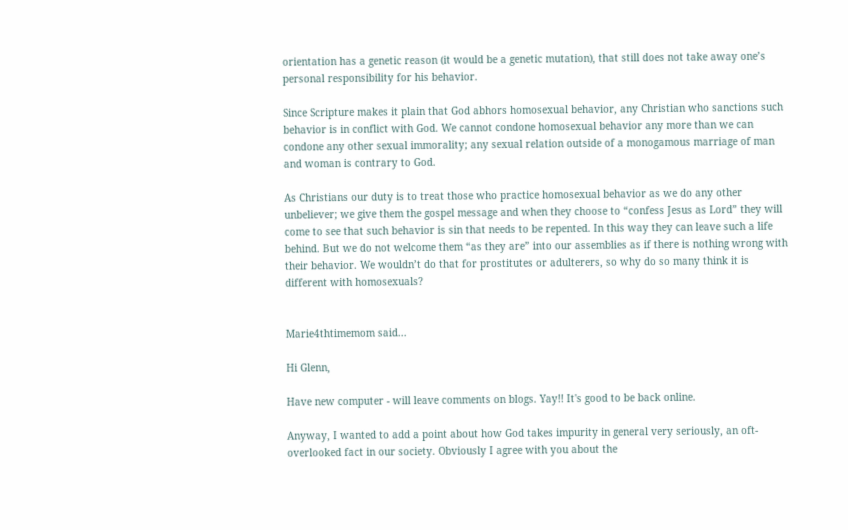orientation has a genetic reason (it would be a genetic mutation), that still does not take away one’s personal responsibility for his behavior.

Since Scripture makes it plain that God abhors homosexual behavior, any Christian who sanctions such behavior is in conflict with God. We cannot condone homosexual behavior any more than we can condone any other sexual immorality; any sexual relation outside of a monogamous marriage of man and woman is contrary to God.

As Christians our duty is to treat those who practice homosexual behavior as we do any other unbeliever; we give them the gospel message and when they choose to “confess Jesus as Lord” they will come to see that such behavior is sin that needs to be repented. In this way they can leave such a life behind. But we do not welcome them “as they are” into our assemblies as if there is nothing wrong with their behavior. We wouldn’t do that for prostitutes or adulterers, so why do so many think it is different with homosexuals?


Marie4thtimemom said...

Hi Glenn,

Have new computer - will leave comments on blogs. Yay!! It's good to be back online.

Anyway, I wanted to add a point about how God takes impurity in general very seriously, an oft-overlooked fact in our society. Obviously I agree with you about the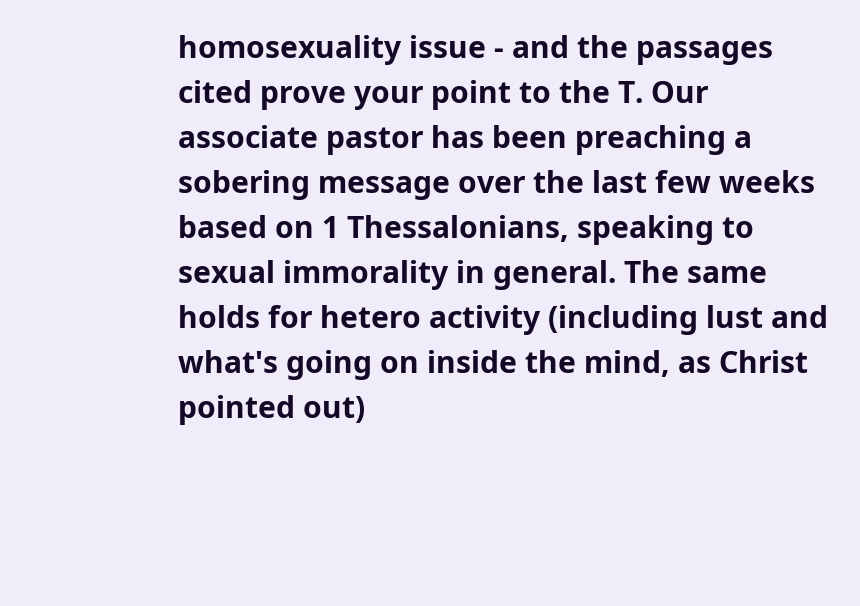homosexuality issue - and the passages cited prove your point to the T. Our associate pastor has been preaching a sobering message over the last few weeks based on 1 Thessalonians, speaking to sexual immorality in general. The same holds for hetero activity (including lust and what's going on inside the mind, as Christ pointed out)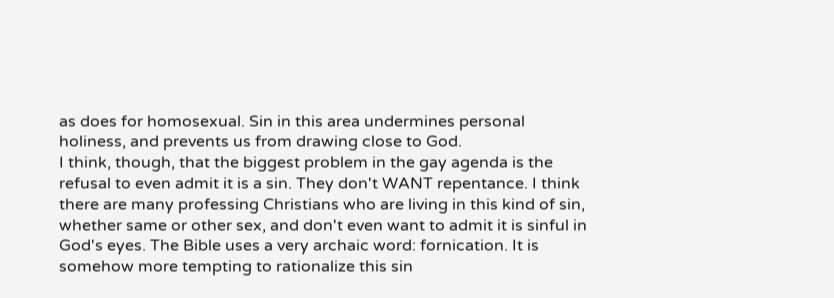as does for homosexual. Sin in this area undermines personal holiness, and prevents us from drawing close to God.
I think, though, that the biggest problem in the gay agenda is the refusal to even admit it is a sin. They don't WANT repentance. I think there are many professing Christians who are living in this kind of sin, whether same or other sex, and don't even want to admit it is sinful in God's eyes. The Bible uses a very archaic word: fornication. It is somehow more tempting to rationalize this sin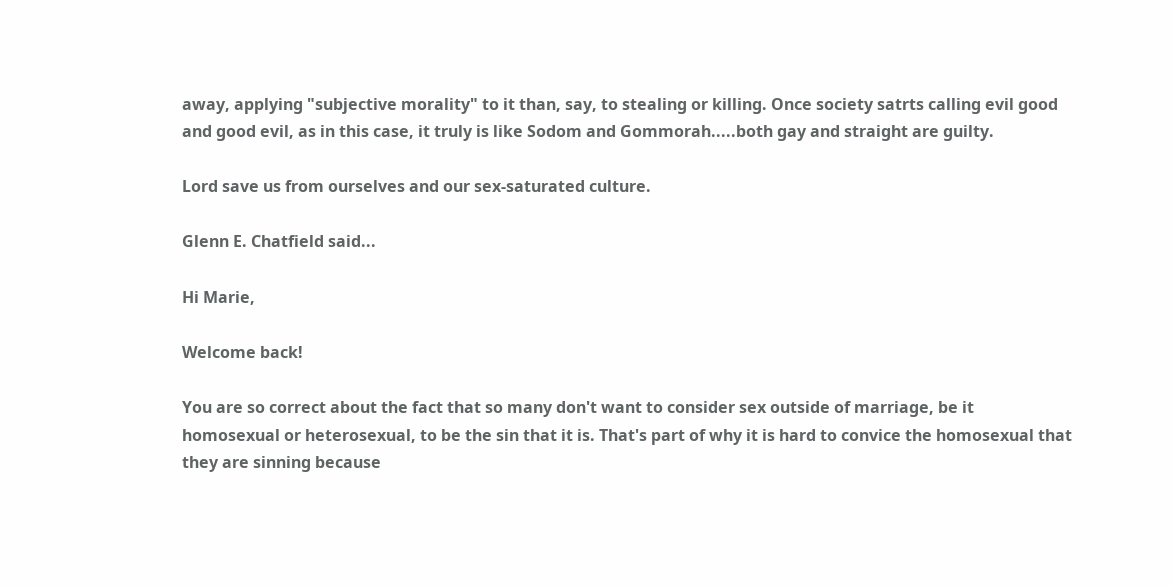away, applying "subjective morality" to it than, say, to stealing or killing. Once society satrts calling evil good and good evil, as in this case, it truly is like Sodom and Gommorah.....both gay and straight are guilty.

Lord save us from ourselves and our sex-saturated culture.

Glenn E. Chatfield said...

Hi Marie,

Welcome back!

You are so correct about the fact that so many don't want to consider sex outside of marriage, be it homosexual or heterosexual, to be the sin that it is. That's part of why it is hard to convice the homosexual that they are sinning because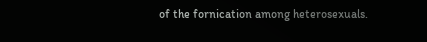of the fornication among heterosexuals.